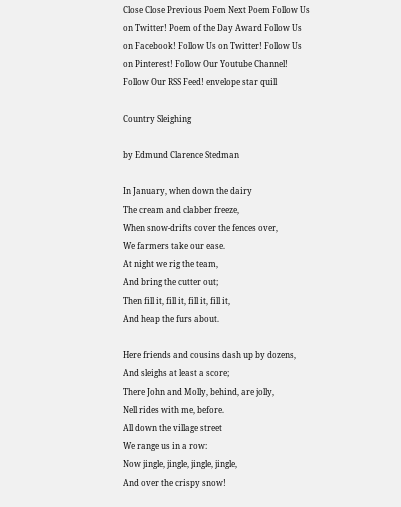Close Close Previous Poem Next Poem Follow Us on Twitter! Poem of the Day Award Follow Us on Facebook! Follow Us on Twitter! Follow Us on Pinterest! Follow Our Youtube Channel! Follow Our RSS Feed! envelope star quill

Country Sleighing

by Edmund Clarence Stedman

In January, when down the dairy
The cream and clabber freeze,
When snow-drifts cover the fences over,
We farmers take our ease.
At night we rig the team,
And bring the cutter out;
Then fill it, fill it, fill it, fill it,
And heap the furs about.

Here friends and cousins dash up by dozens,
And sleighs at least a score;
There John and Molly, behind, are jolly,
Nell rides with me, before.
All down the village street
We range us in a row:
Now jingle, jingle, jingle, jingle,
And over the crispy snow!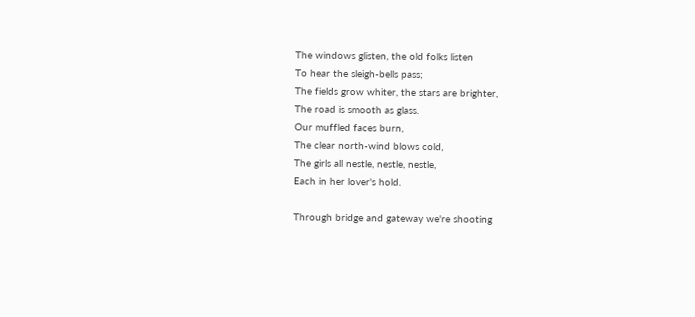The windows glisten, the old folks listen
To hear the sleigh-bells pass;
The fields grow whiter, the stars are brighter,
The road is smooth as glass.
Our muffled faces burn,
The clear north-wind blows cold,
The girls all nestle, nestle, nestle,
Each in her lover's hold.

Through bridge and gateway we're shooting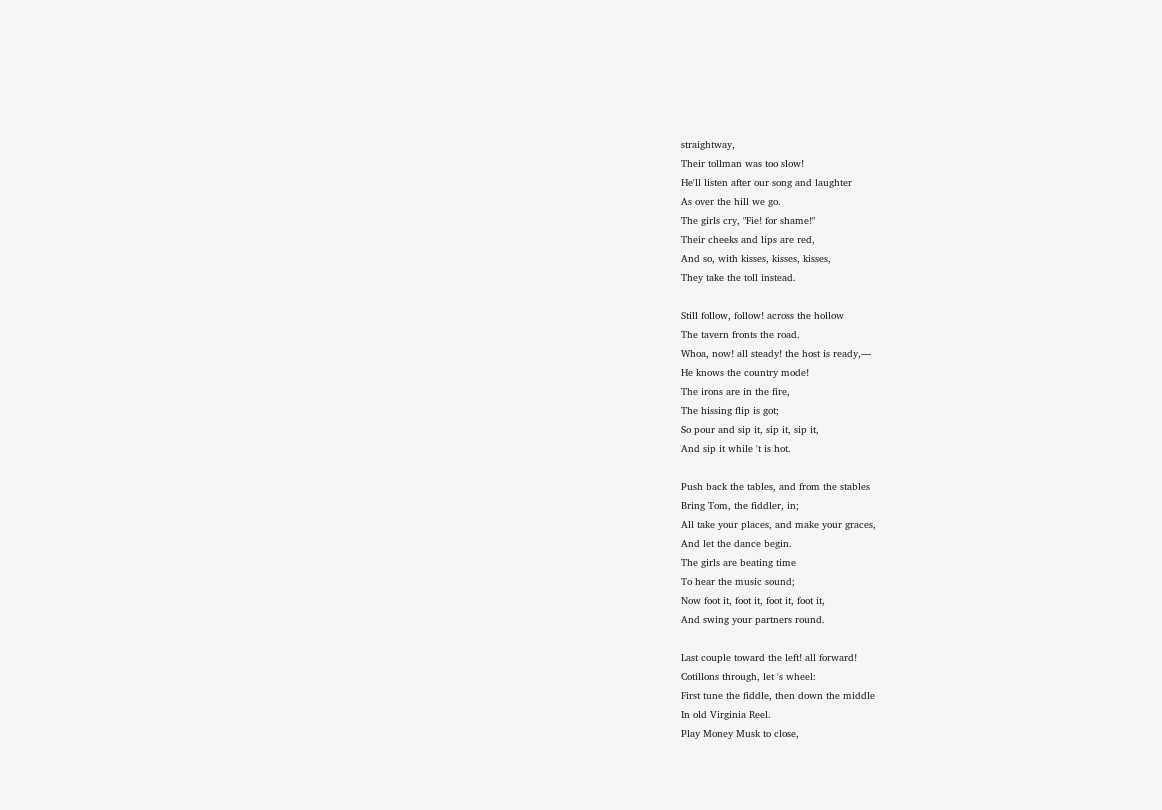straightway,
Their tollman was too slow!
He'll listen after our song and laughter
As over the hill we go.
The girls cry, "Fie! for shame!"
Their cheeks and lips are red,
And so, with kisses, kisses, kisses,
They take the toll instead.

Still follow, follow! across the hollow
The tavern fronts the road.
Whoa, now! all steady! the host is ready,—
He knows the country mode!
The irons are in the fire,
The hissing flip is got;
So pour and sip it, sip it, sip it,
And sip it while 't is hot.

Push back the tables, and from the stables
Bring Tom, the fiddler, in;
All take your places, and make your graces,
And let the dance begin.
The girls are beating time
To hear the music sound;
Now foot it, foot it, foot it, foot it,
And swing your partners round.

Last couple toward the left! all forward!
Cotillons through, let 's wheel:
First tune the fiddle, then down the middle
In old Virginia Reel.
Play Money Musk to close,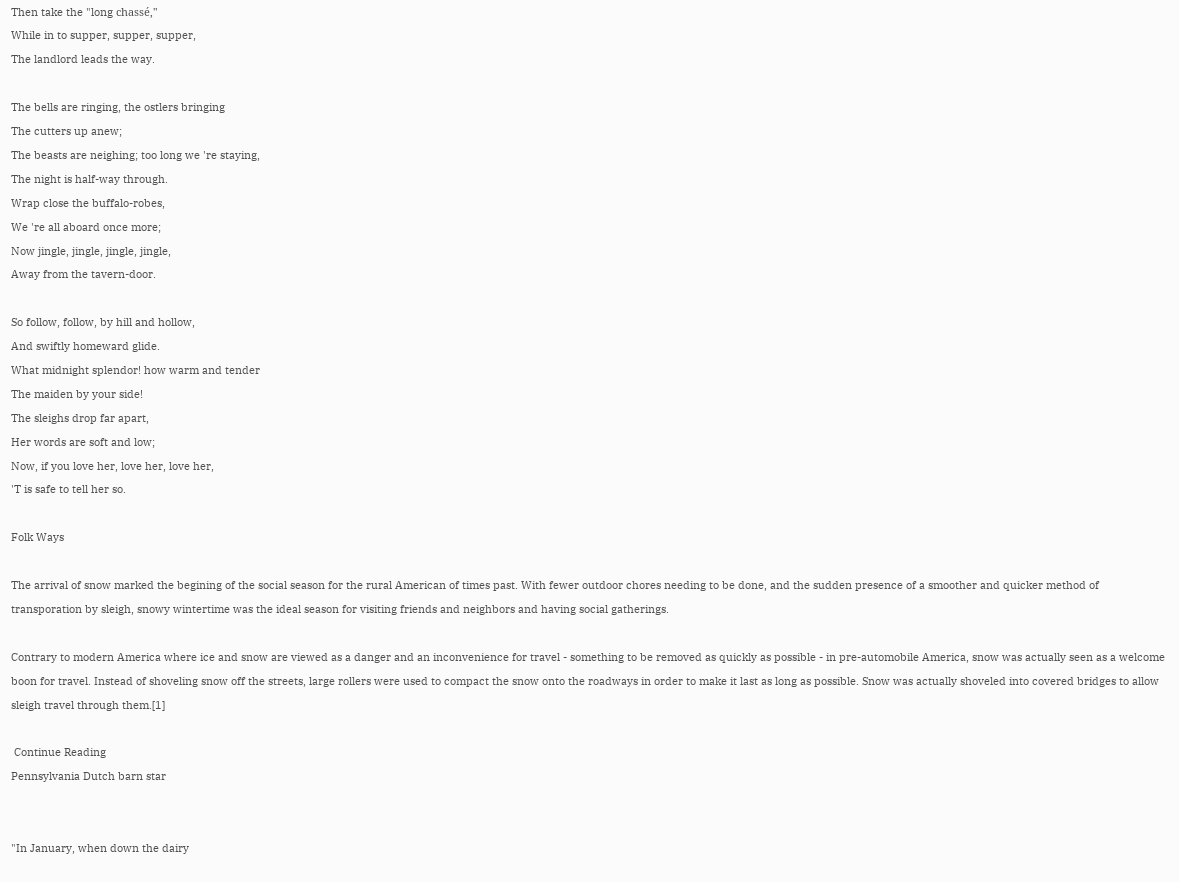Then take the "long chassé,"
While in to supper, supper, supper,
The landlord leads the way.

The bells are ringing, the ostlers bringing
The cutters up anew;
The beasts are neighing; too long we 're staying,
The night is half-way through.
Wrap close the buffalo-robes,
We 're all aboard once more;
Now jingle, jingle, jingle, jingle,
Away from the tavern-door.

So follow, follow, by hill and hollow,
And swiftly homeward glide.
What midnight splendor! how warm and tender
The maiden by your side!
The sleighs drop far apart,
Her words are soft and low;
Now, if you love her, love her, love her,
'T is safe to tell her so.

Folk Ways

The arrival of snow marked the begining of the social season for the rural American of times past. With fewer outdoor chores needing to be done, and the sudden presence of a smoother and quicker method of transporation by sleigh, snowy wintertime was the ideal season for visiting friends and neighbors and having social gatherings.

Contrary to modern America where ice and snow are viewed as a danger and an inconvenience for travel - something to be removed as quickly as possible - in pre-automobile America, snow was actually seen as a welcome boon for travel. Instead of shoveling snow off the streets, large rollers were used to compact the snow onto the roadways in order to make it last as long as possible. Snow was actually shoveled into covered bridges to allow sleigh travel through them.[1]

 Continue Reading
Pennsylvania Dutch barn star


"In January, when down the dairy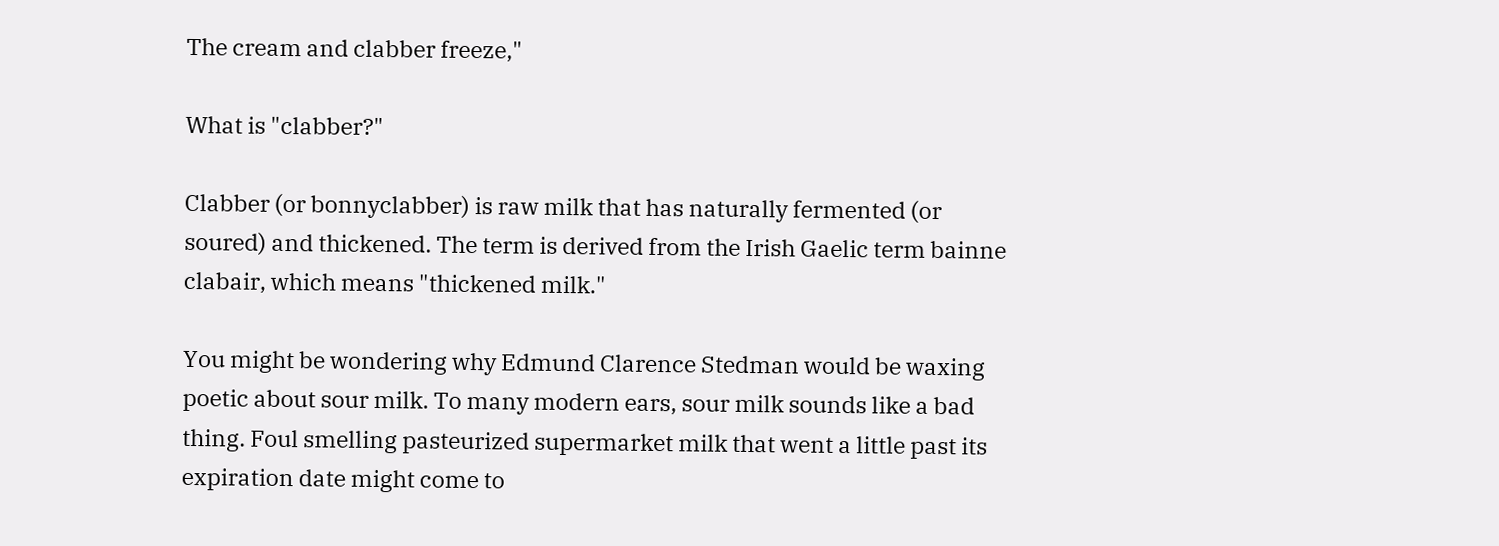The cream and clabber freeze,"

What is "clabber?"

Clabber (or bonnyclabber) is raw milk that has naturally fermented (or soured) and thickened. The term is derived from the Irish Gaelic term bainne clabair, which means "thickened milk."

You might be wondering why Edmund Clarence Stedman would be waxing poetic about sour milk. To many modern ears, sour milk sounds like a bad thing. Foul smelling pasteurized supermarket milk that went a little past its expiration date might come to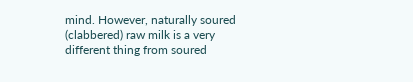mind. However, naturally soured (clabbered) raw milk is a very different thing from soured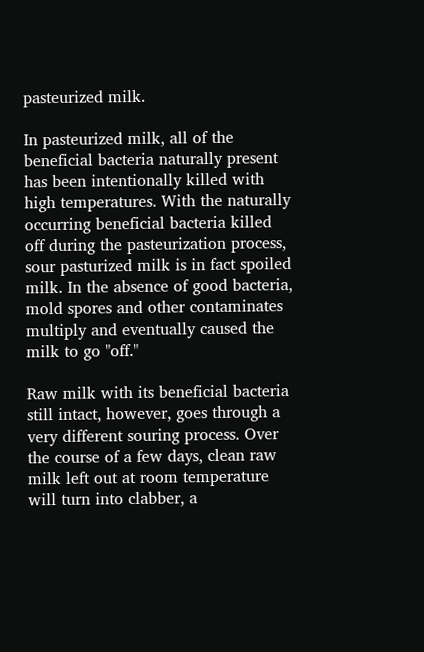pasteurized milk.

In pasteurized milk, all of the beneficial bacteria naturally present has been intentionally killed with high temperatures. With the naturally occurring beneficial bacteria killed off during the pasteurization process, sour pasturized milk is in fact spoiled milk. In the absence of good bacteria, mold spores and other contaminates multiply and eventually caused the milk to go "off."

Raw milk with its beneficial bacteria still intact, however, goes through a very different souring process. Over the course of a few days, clean raw milk left out at room temperature will turn into clabber, a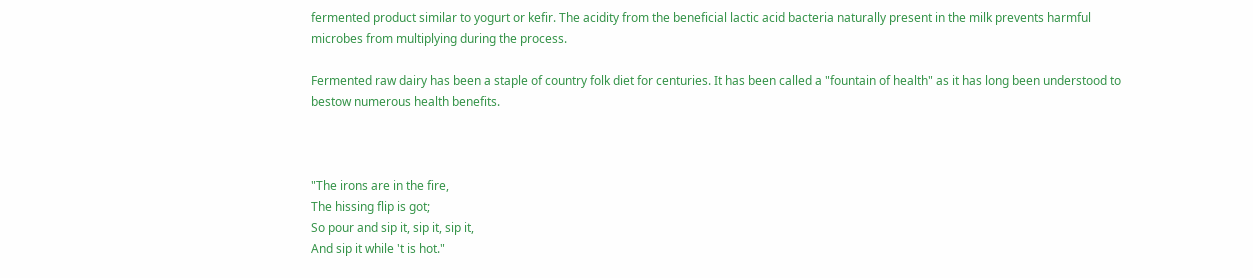fermented product similar to yogurt or kefir. The acidity from the beneficial lactic acid bacteria naturally present in the milk prevents harmful microbes from multiplying during the process.

Fermented raw dairy has been a staple of country folk diet for centuries. It has been called a "fountain of health" as it has long been understood to bestow numerous health benefits.



"The irons are in the fire,
The hissing flip is got;
So pour and sip it, sip it, sip it,
And sip it while 't is hot."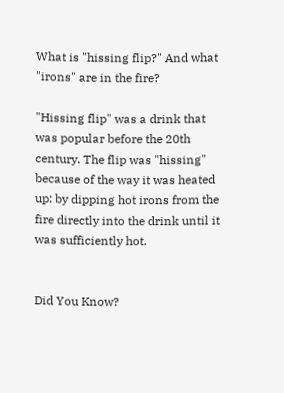What is "hissing flip?" And what "irons" are in the fire?

"Hissing flip" was a drink that was popular before the 20th century. The flip was "hissing" because of the way it was heated up: by dipping hot irons from the fire directly into the drink until it was sufficiently hot.


Did You Know?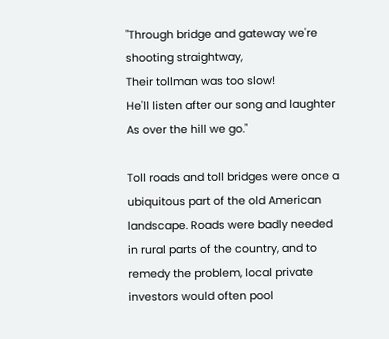"Through bridge and gateway we're shooting straightway,
Their tollman was too slow!
He'll listen after our song and laughter
As over the hill we go."

Toll roads and toll bridges were once a ubiquitous part of the old American landscape. Roads were badly needed in rural parts of the country, and to remedy the problem, local private investors would often pool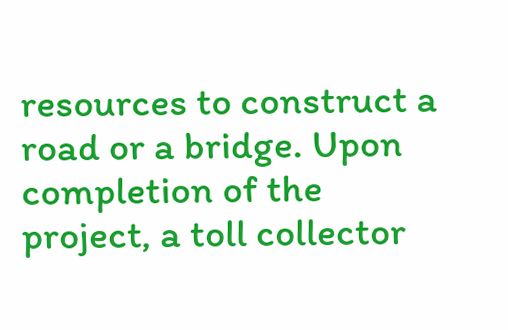resources to construct a road or a bridge. Upon completion of the project, a toll collector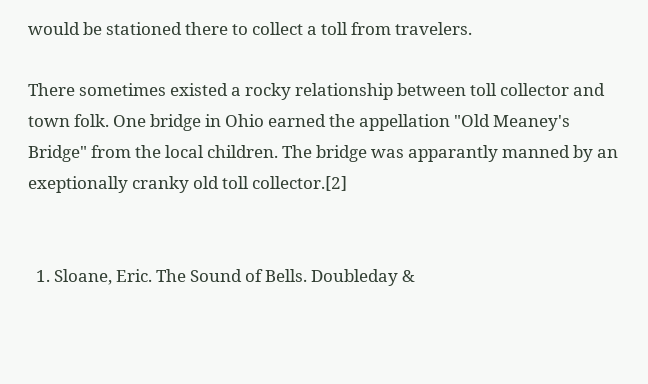would be stationed there to collect a toll from travelers.

There sometimes existed a rocky relationship between toll collector and town folk. One bridge in Ohio earned the appellation "Old Meaney's Bridge" from the local children. The bridge was apparantly manned by an exeptionally cranky old toll collector.[2]


  1. Sloane, Eric. The Sound of Bells. Doubleday &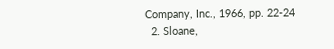Company, Inc., 1966, pp. 22-24
  2. Sloane,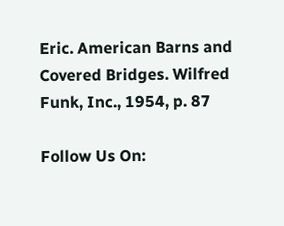Eric. American Barns and Covered Bridges. Wilfred Funk, Inc., 1954, p. 87

Follow Us On: